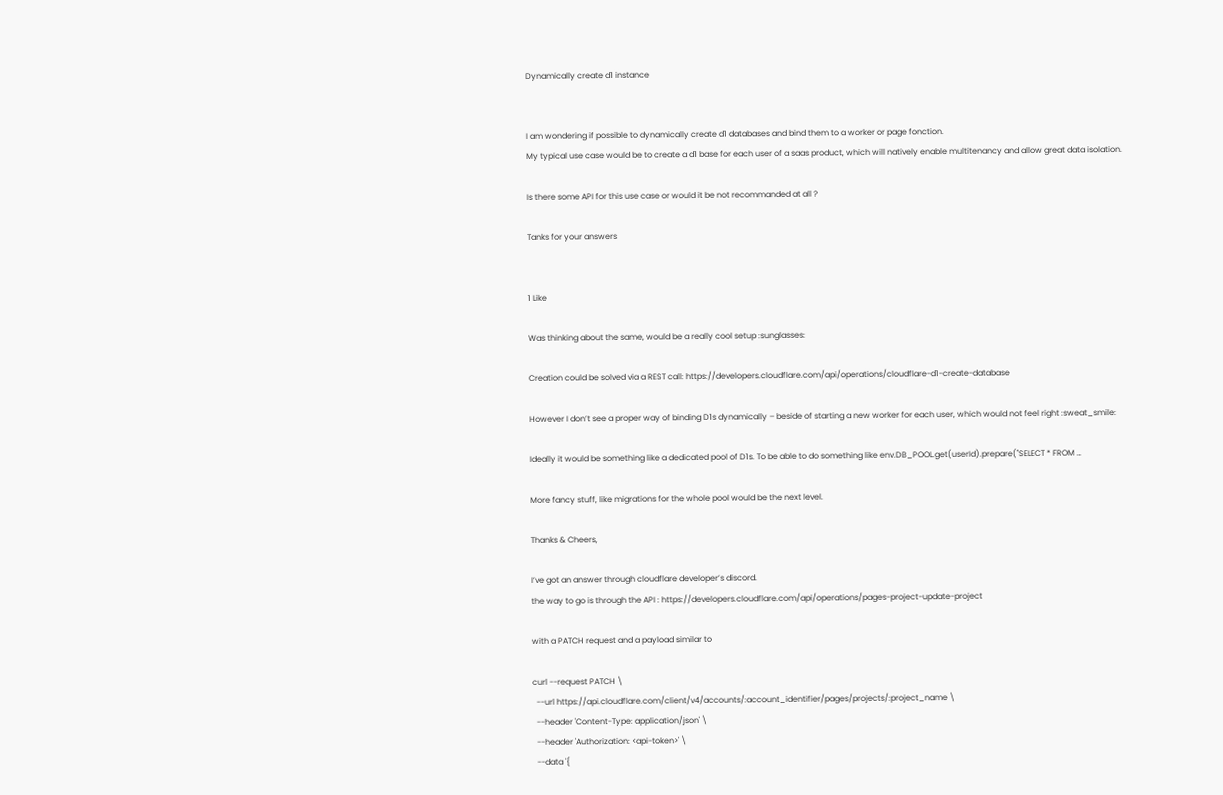Dynamically create d1 instance


I am wondering if possible to dynamically create d1 databases and bind them to a worker or page fonction.
My typical use case would be to create a d1 base for each user of a saas product, which will natively enable multitenancy and allow great data isolation.

Is there some API for this use case or would it be not recommanded at all ?

Tanks for your answers


1 Like

Was thinking about the same, would be a really cool setup :sunglasses:

Creation could be solved via a REST call: https://developers.cloudflare.com/api/operations/cloudflare-d1-create-database

However I don’t see a proper way of binding D1s dynamically – beside of starting a new worker for each user, which would not feel right :sweat_smile:

Ideally it would be something like a dedicated pool of D1s. To be able to do something like env.DB_POOL.get(userId).prepare("SELECT * FROM …

More fancy stuff, like migrations for the whole pool would be the next level.

Thanks & Cheers,

I’ve got an answer through cloudflare developer’s discord.
the way to go is through the API : https://developers.cloudflare.com/api/operations/pages-project-update-project

with a PATCH request and a payload similar to

curl --request PATCH \
  --url https://api.cloudflare.com/client/v4/accounts/:account_identifier/pages/projects/:project_name \
  --header 'Content-Type: application/json' \
  --header 'Authorization: <api-token>' \
  --data '{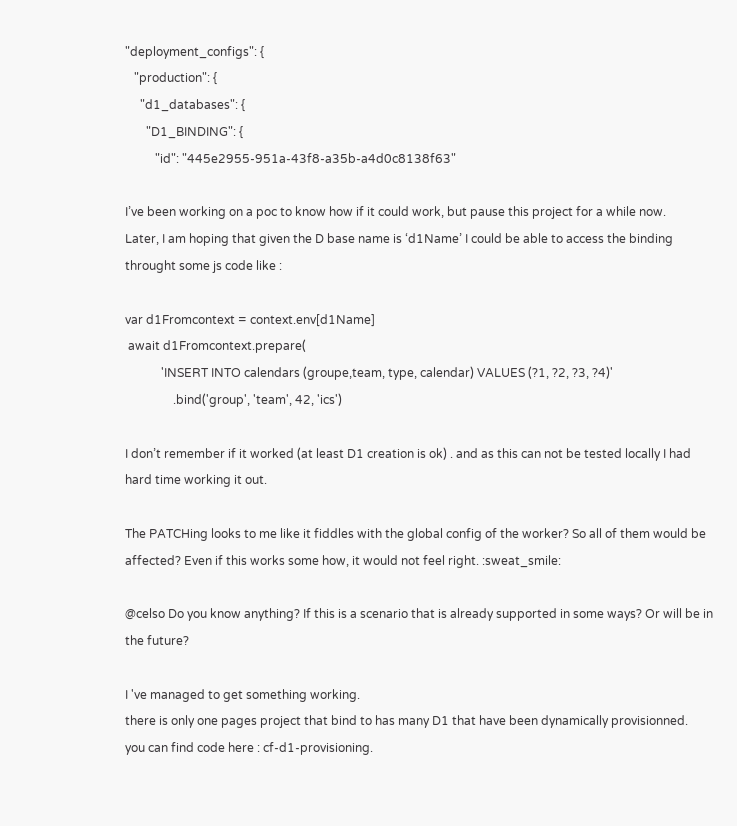"deployment_configs": {
   "production": {
     "d1_databases": {
       "D1_BINDING": {
          "id": "445e2955-951a-43f8-a35b-a4d0c8138f63"

I’ve been working on a poc to know how if it could work, but pause this project for a while now.
Later, I am hoping that given the D base name is ‘d1Name’ I could be able to access the binding throught some js code like :

var d1Fromcontext = context.env[d1Name]
 await d1Fromcontext.prepare(
            'INSERT INTO calendars (groupe,team, type, calendar) VALUES (?1, ?2, ?3, ?4)'
                .bind('group', 'team', 42, 'ics')

I don’t remember if it worked (at least D1 creation is ok) . and as this can not be tested locally I had hard time working it out.

The PATCHing looks to me like it fiddles with the global config of the worker? So all of them would be affected? Even if this works some how, it would not feel right. :sweat_smile:

@celso Do you know anything? If this is a scenario that is already supported in some ways? Or will be in the future?

I 've managed to get something working.
there is only one pages project that bind to has many D1 that have been dynamically provisionned.
you can find code here : cf-d1-provisioning.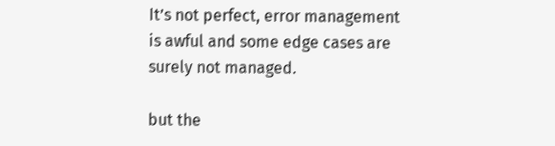It’s not perfect, error management is awful and some edge cases are surely not managed.

but the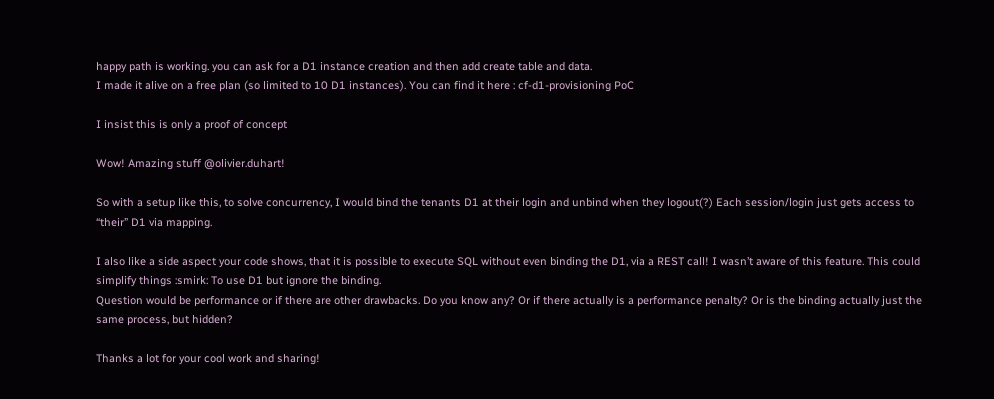happy path is working. you can ask for a D1 instance creation and then add create table and data.
I made it alive on a free plan (so limited to 10 D1 instances). You can find it here : cf-d1-provisioning PoC

I insist this is only a proof of concept

Wow! Amazing stuff @olivier.duhart!

So with a setup like this, to solve concurrency, I would bind the tenants D1 at their login and unbind when they logout(?) Each session/login just gets access to “their” D1 via mapping.

I also like a side aspect your code shows, that it is possible to execute SQL without even binding the D1, via a REST call! I wasn’t aware of this feature. This could simplify things :smirk: To use D1 but ignore the binding.
Question would be performance or if there are other drawbacks. Do you know any? Or if there actually is a performance penalty? Or is the binding actually just the same process, but hidden?

Thanks a lot for your cool work and sharing!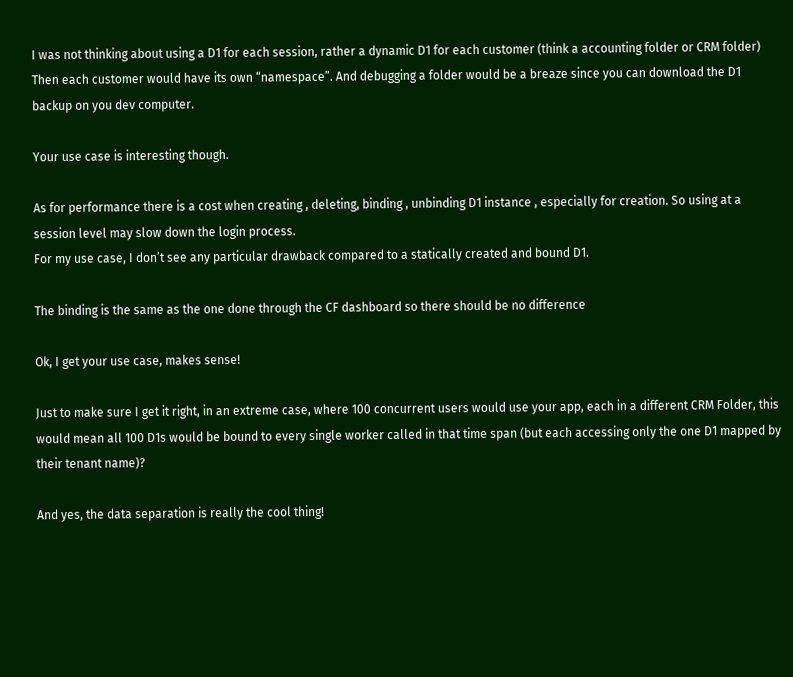I was not thinking about using a D1 for each session, rather a dynamic D1 for each customer (think a accounting folder or CRM folder) Then each customer would have its own “namespace”. And debugging a folder would be a breaze since you can download the D1 backup on you dev computer.

Your use case is interesting though.

As for performance there is a cost when creating , deleting, binding , unbinding D1 instance , especially for creation. So using at a session level may slow down the login process.
For my use case, I don’t see any particular drawback compared to a statically created and bound D1.

The binding is the same as the one done through the CF dashboard so there should be no difference

Ok, I get your use case, makes sense!

Just to make sure I get it right, in an extreme case, where 100 concurrent users would use your app, each in a different CRM Folder, this would mean all 100 D1s would be bound to every single worker called in that time span (but each accessing only the one D1 mapped by their tenant name)?

And yes, the data separation is really the cool thing!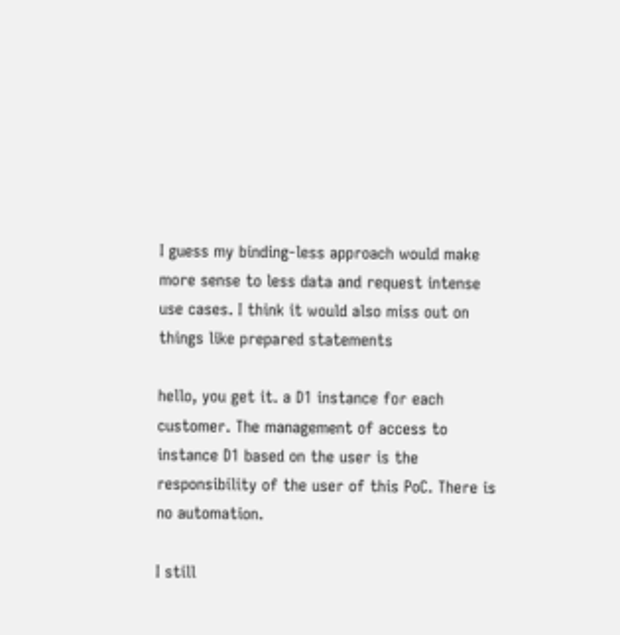I guess my binding-less approach would make more sense to less data and request intense use cases. I think it would also miss out on things like prepared statements

hello, you get it. a D1 instance for each customer. The management of access to instance D1 based on the user is the responsibility of the user of this PoC. There is no automation.

I still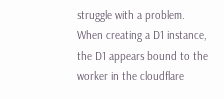struggle with a problem. When creating a D1 instance, the D1 appears bound to the worker in the cloudflare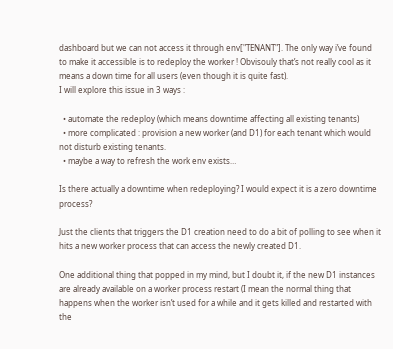dashboard but we can not access it through env["TENANT"]. The only way i’ve found to make it accessible is to redeploy the worker ! Obvisouly that’s not really cool as it means a down time for all users (even though it is quite fast).
I will explore this issue in 3 ways :

  • automate the redeploy (which means downtime affecting all existing tenants)
  • more complicated : provision a new worker (and D1) for each tenant which would not disturb existing tenants.
  • maybe a way to refresh the work env exists…

Is there actually a downtime when redeploying? I would expect it is a zero downtime process?

Just the clients that triggers the D1 creation need to do a bit of polling to see when it hits a new worker process that can access the newly created D1.

One additional thing that popped in my mind, but I doubt it, if the new D1 instances are already available on a worker process restart (I mean the normal thing that happens when the worker isn’t used for a while and it gets killed and restarted with the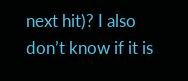next hit)? I also don’t know if it is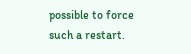possible to force such a restart.